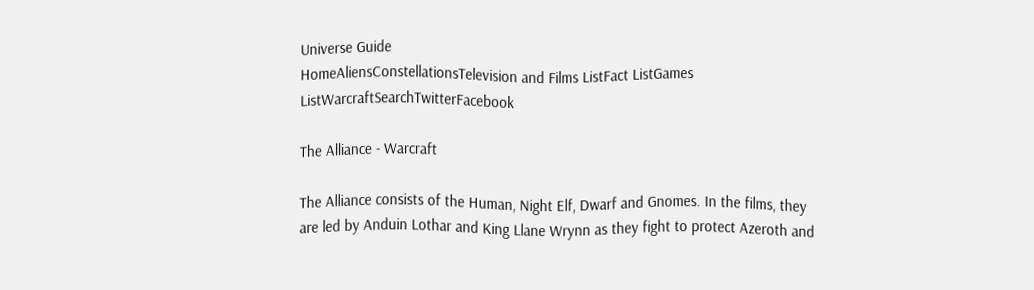Universe Guide
HomeAliensConstellationsTelevision and Films ListFact ListGames ListWarcraftSearchTwitterFacebook

The Alliance - Warcraft

The Alliance consists of the Human, Night Elf, Dwarf and Gnomes. In the films, they are led by Anduin Lothar and King Llane Wrynn as they fight to protect Azeroth and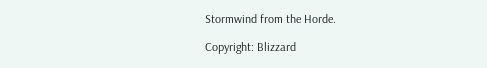Stormwind from the Horde.

Copyright: Blizzard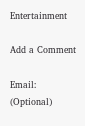Entertainment

Add a Comment

Email: (Optional)